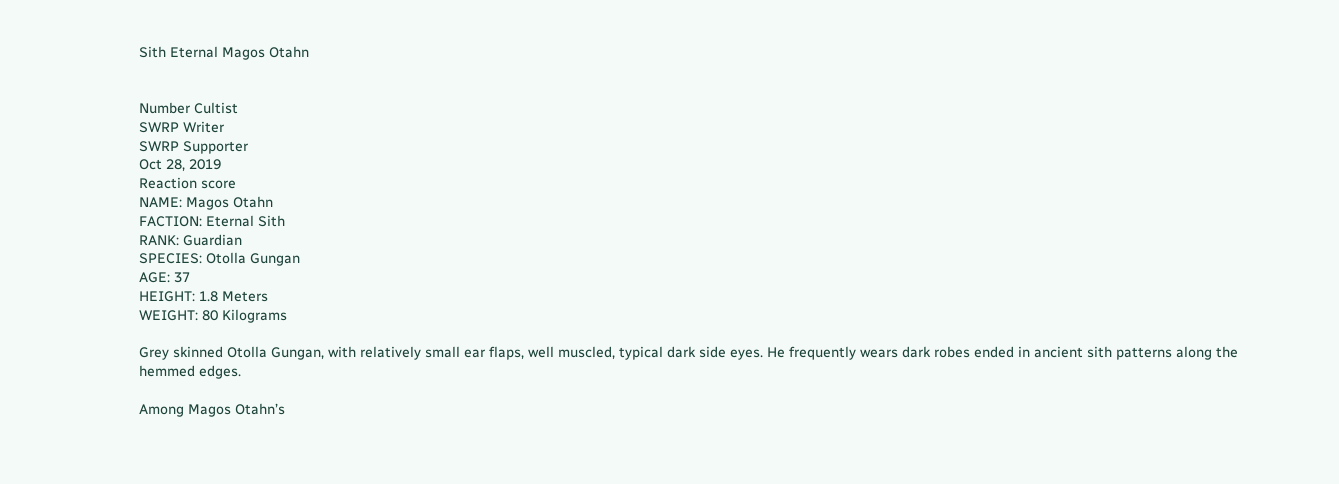Sith Eternal Magos Otahn


Number Cultist
SWRP Writer
SWRP Supporter
Oct 28, 2019
Reaction score
NAME: Magos Otahn
FACTION: Eternal Sith
RANK: Guardian
SPECIES: Otolla Gungan
AGE: 37
HEIGHT: 1.8 Meters
WEIGHT: 80 Kilograms

Grey skinned Otolla Gungan, with relatively small ear flaps, well muscled, typical dark side eyes. He frequently wears dark robes ended in ancient sith patterns along the hemmed edges.

Among Magos Otahn’s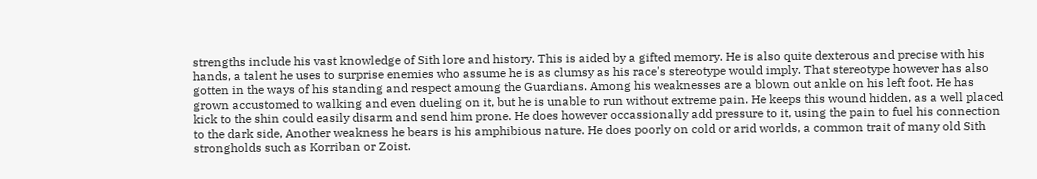strengths include his vast knowledge of Sith lore and history. This is aided by a gifted memory. He is also quite dexterous and precise with his hands, a talent he uses to surprise enemies who assume he is as clumsy as his race's stereotype would imply. That stereotype however has also gotten in the ways of his standing and respect amoung the Guardians. Among his weaknesses are a blown out ankle on his left foot. He has grown accustomed to walking and even dueling on it, but he is unable to run without extreme pain. He keeps this wound hidden, as a well placed kick to the shin could easily disarm and send him prone. He does however occassionally add pressure to it, using the pain to fuel his connection to the dark side, Another weakness he bears is his amphibious nature. He does poorly on cold or arid worlds, a common trait of many old Sith strongholds such as Korriban or Zoist.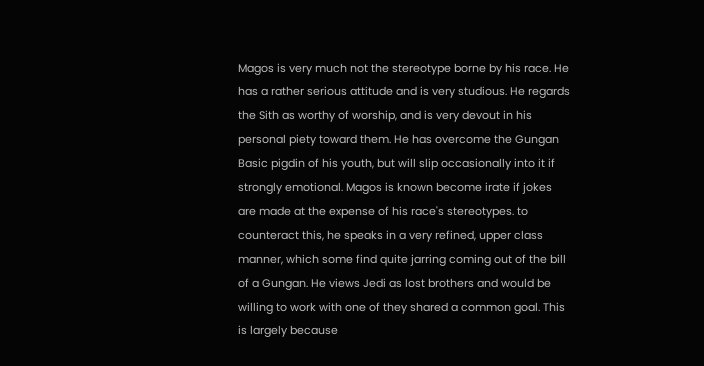Magos is very much not the stereotype borne by his race. He has a rather serious attitude and is very studious. He regards the Sith as worthy of worship, and is very devout in his personal piety toward them. He has overcome the Gungan Basic pigdin of his youth, but will slip occasionally into it if strongly emotional. Magos is known become irate if jokes are made at the expense of his race's stereotypes. to counteract this, he speaks in a very refined, upper class manner, which some find quite jarring coming out of the bill of a Gungan. He views Jedi as lost brothers and would be willing to work with one of they shared a common goal. This is largely because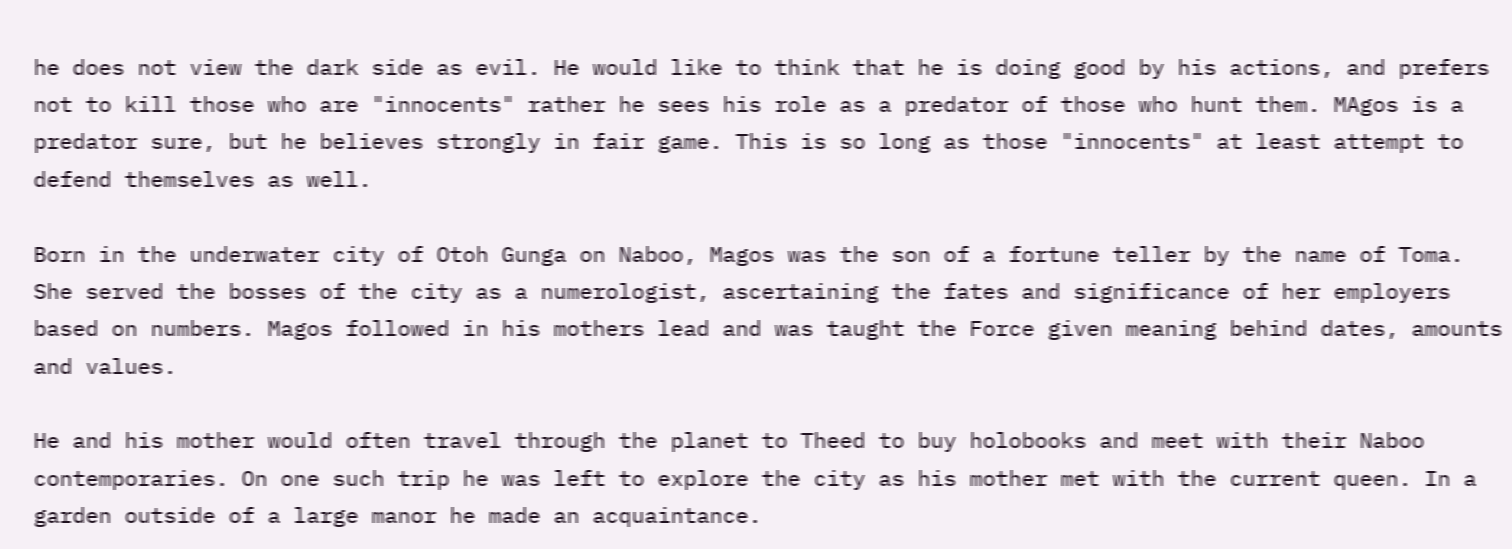he does not view the dark side as evil. He would like to think that he is doing good by his actions, and prefers not to kill those who are "innocents" rather he sees his role as a predator of those who hunt them. MAgos is a predator sure, but he believes strongly in fair game. This is so long as those "innocents" at least attempt to defend themselves as well.

Born in the underwater city of Otoh Gunga on Naboo, Magos was the son of a fortune teller by the name of Toma. She served the bosses of the city as a numerologist, ascertaining the fates and significance of her employers based on numbers. Magos followed in his mothers lead and was taught the Force given meaning behind dates, amounts and values.

He and his mother would often travel through the planet to Theed to buy holobooks and meet with their Naboo contemporaries. On one such trip he was left to explore the city as his mother met with the current queen. In a garden outside of a large manor he made an acquaintance.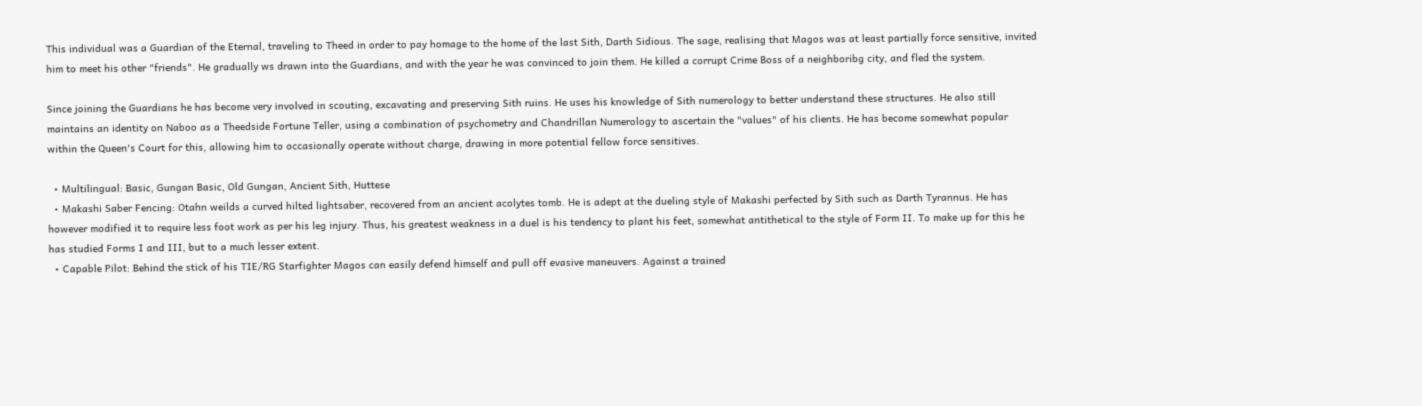This individual was a Guardian of the Eternal, traveling to Theed in order to pay homage to the home of the last Sith, Darth Sidious. The sage, realising that Magos was at least partially force sensitive, invited him to meet his other "friends". He gradually ws drawn into the Guardians, and with the year he was convinced to join them. He killed a corrupt Crime Boss of a neighboribg city, and fled the system.

Since joining the Guardians he has become very involved in scouting, excavating and preserving Sith ruins. He uses his knowledge of Sith numerology to better understand these structures. He also still maintains an identity on Naboo as a Theedside Fortune Teller, using a combination of psychometry and Chandrillan Numerology to ascertain the "values" of his clients. He has become somewhat popular within the Queen's Court for this, allowing him to occasionally operate without charge, drawing in more potential fellow force sensitives.

  • Multilingual: Basic, Gungan Basic, Old Gungan, Ancient Sith, Huttese
  • Makashi Saber Fencing: Otahn weilds a curved hilted lightsaber, recovered from an ancient acolytes tomb. He is adept at the dueling style of Makashi perfected by Sith such as Darth Tyrannus. He has however modified it to require less foot work as per his leg injury. Thus, his greatest weakness in a duel is his tendency to plant his feet, somewhat antithetical to the style of Form II. To make up for this he has studied Forms I and III, but to a much lesser extent.
  • Capable Pilot: Behind the stick of his TIE/RG Starfighter Magos can easily defend himself and pull off evasive maneuvers. Against a trained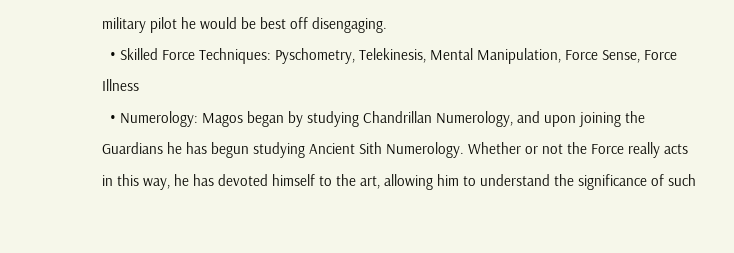military pilot he would be best off disengaging.
  • Skilled Force Techniques: Pyschometry, Telekinesis, Mental Manipulation, Force Sense, Force Illness
  • Numerology: Magos began by studying Chandrillan Numerology, and upon joining the Guardians he has begun studying Ancient Sith Numerology. Whether or not the Force really acts in this way, he has devoted himself to the art, allowing him to understand the significance of such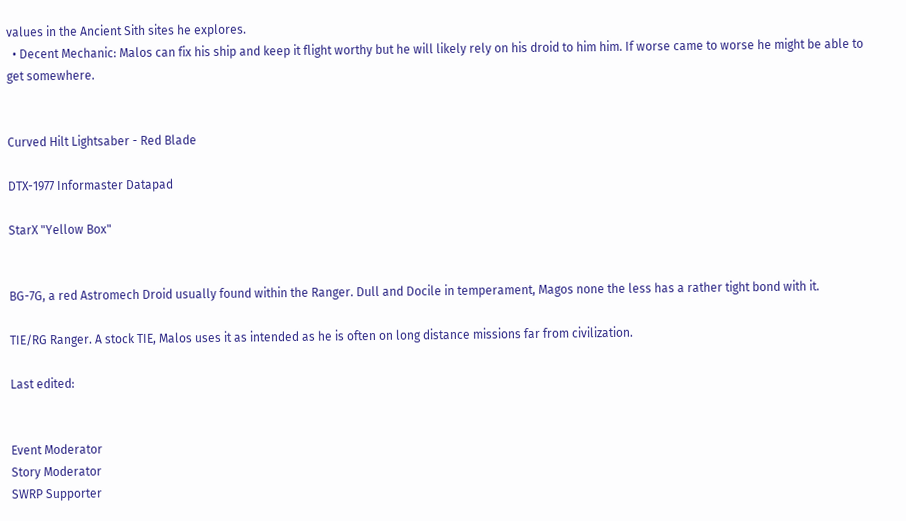values in the Ancient Sith sites he explores.
  • Decent Mechanic: Malos can fix his ship and keep it flight worthy but he will likely rely on his droid to him him. If worse came to worse he might be able to get somewhere.


Curved Hilt Lightsaber - Red Blade

DTX-1977 Informaster Datapad

StarX "Yellow Box"


BG-7G, a red Astromech Droid usually found within the Ranger. Dull and Docile in temperament, Magos none the less has a rather tight bond with it.

TIE/RG Ranger. A stock TIE, Malos uses it as intended as he is often on long distance missions far from civilization.

Last edited:


Event Moderator
Story Moderator
SWRP Supporter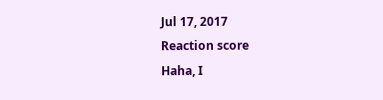Jul 17, 2017
Reaction score
Haha, I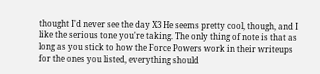thought I'd never see the day X3 He seems pretty cool, though, and I like the serious tone you're taking. The only thing of note is that as long as you stick to how the Force Powers work in their writeups for the ones you listed, everything should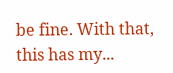be fine. With that, this has my...